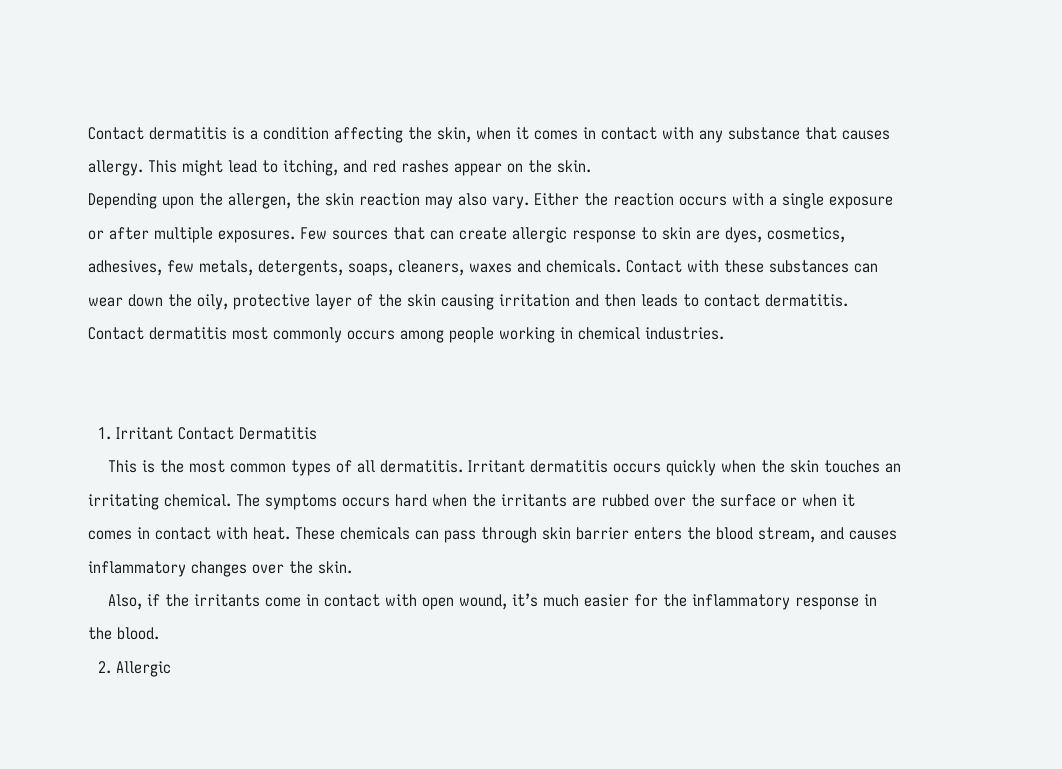Contact dermatitis is a condition affecting the skin, when it comes in contact with any substance that causes allergy. This might lead to itching, and red rashes appear on the skin.
Depending upon the allergen, the skin reaction may also vary. Either the reaction occurs with a single exposure or after multiple exposures. Few sources that can create allergic response to skin are dyes, cosmetics, adhesives, few metals, detergents, soaps, cleaners, waxes and chemicals. Contact with these substances can wear down the oily, protective layer of the skin causing irritation and then leads to contact dermatitis. Contact dermatitis most commonly occurs among people working in chemical industries.


  1. Irritant Contact Dermatitis
    This is the most common types of all dermatitis. Irritant dermatitis occurs quickly when the skin touches an irritating chemical. The symptoms occurs hard when the irritants are rubbed over the surface or when it comes in contact with heat. These chemicals can pass through skin barrier enters the blood stream, and causes inflammatory changes over the skin.
    Also, if the irritants come in contact with open wound, it’s much easier for the inflammatory response in the blood.
  2. Allergic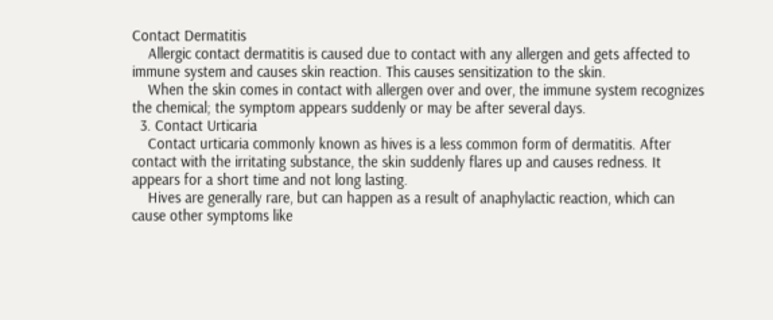Contact Dermatitis
    Allergic contact dermatitis is caused due to contact with any allergen and gets affected to immune system and causes skin reaction. This causes sensitization to the skin.
    When the skin comes in contact with allergen over and over, the immune system recognizes the chemical; the symptom appears suddenly or may be after several days.
  3. Contact Urticaria
    Contact urticaria commonly known as hives is a less common form of dermatitis. After contact with the irritating substance, the skin suddenly flares up and causes redness. It appears for a short time and not long lasting.
    Hives are generally rare, but can happen as a result of anaphylactic reaction, which can cause other symptoms like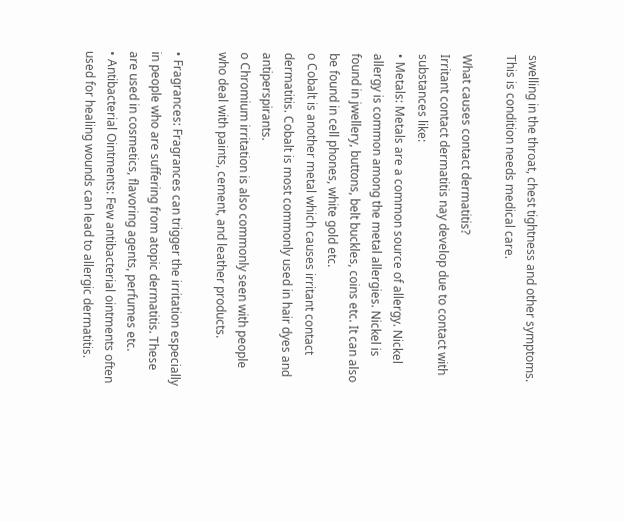swelling in the throat, chest tightness and other symptoms. This is condition needs medical care.

What causes contact dermatitis?
Irritant contact dermatitis nay develop due to contact with substances like:
• Metals: Metals are a common source of allergy. Nickel allergy is common among the metal allergies. Nickel is found in jwellery, buttons, belt buckles, coins etc. It can also be found in cell phones, white gold etc.
o Cobalt is another metal which causes irritant contact dermatitis. Cobalt is most commonly used in hair dyes and antiperspirants.
o Chromium irritation is also commonly seen with people who deal with paints, cement, and leather products.

• Fragrances: Fragrances can trigger the irritation especially in people who are suffering from atopic dermatitis. These are used in cosmetics, flavoring agents, perfumes etc.
• Antibacterial Ointments: Few antibacterial ointments often used for healing wounds can lead to allergic dermatitis.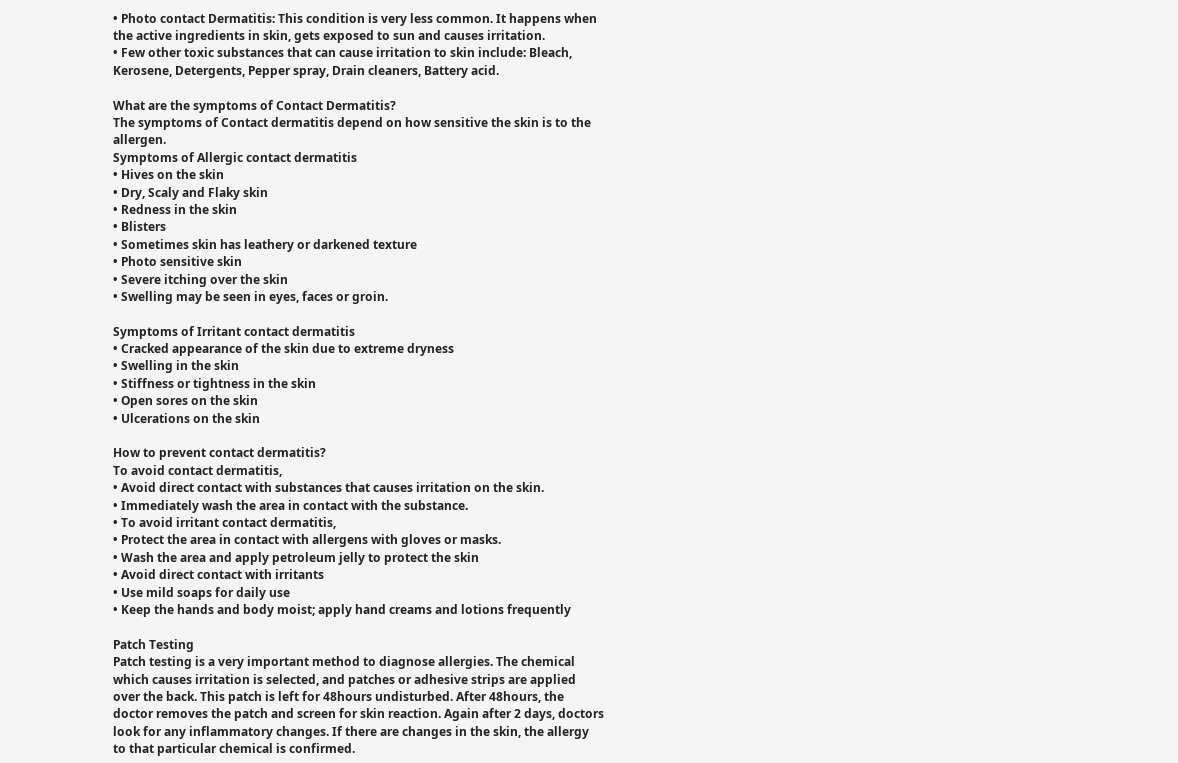• Photo contact Dermatitis: This condition is very less common. It happens when the active ingredients in skin, gets exposed to sun and causes irritation.
• Few other toxic substances that can cause irritation to skin include: Bleach, Kerosene, Detergents, Pepper spray, Drain cleaners, Battery acid.

What are the symptoms of Contact Dermatitis?
The symptoms of Contact dermatitis depend on how sensitive the skin is to the allergen.
Symptoms of Allergic contact dermatitis
• Hives on the skin
• Dry, Scaly and Flaky skin
• Redness in the skin
• Blisters
• Sometimes skin has leathery or darkened texture
• Photo sensitive skin
• Severe itching over the skin
• Swelling may be seen in eyes, faces or groin.

Symptoms of Irritant contact dermatitis
• Cracked appearance of the skin due to extreme dryness
• Swelling in the skin
• Stiffness or tightness in the skin
• Open sores on the skin
• Ulcerations on the skin

How to prevent contact dermatitis?
To avoid contact dermatitis,
• Avoid direct contact with substances that causes irritation on the skin.
• Immediately wash the area in contact with the substance.
• To avoid irritant contact dermatitis,
• Protect the area in contact with allergens with gloves or masks.
• Wash the area and apply petroleum jelly to protect the skin
• Avoid direct contact with irritants
• Use mild soaps for daily use
• Keep the hands and body moist; apply hand creams and lotions frequently

Patch Testing
Patch testing is a very important method to diagnose allergies. The chemical which causes irritation is selected, and patches or adhesive strips are applied over the back. This patch is left for 48hours undisturbed. After 48hours, the doctor removes the patch and screen for skin reaction. Again after 2 days, doctors look for any inflammatory changes. If there are changes in the skin, the allergy to that particular chemical is confirmed.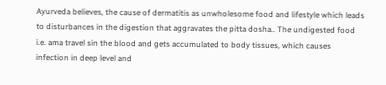Ayurveda believes, the cause of dermatitis as unwholesome food and lifestyle which leads to disturbances in the digestion that aggravates the pitta dosha.. The undigested food i.e. ama travel sin the blood and gets accumulated to body tissues, which causes infection in deep level and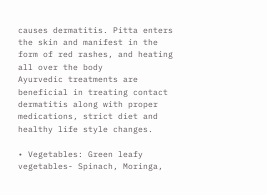causes dermatitis. Pitta enters the skin and manifest in the form of red rashes, and heating all over the body
Ayurvedic treatments are beneficial in treating contact dermatitis along with proper medications, strict diet and healthy life style changes.

• Vegetables: Green leafy vegetables- Spinach, Moringa,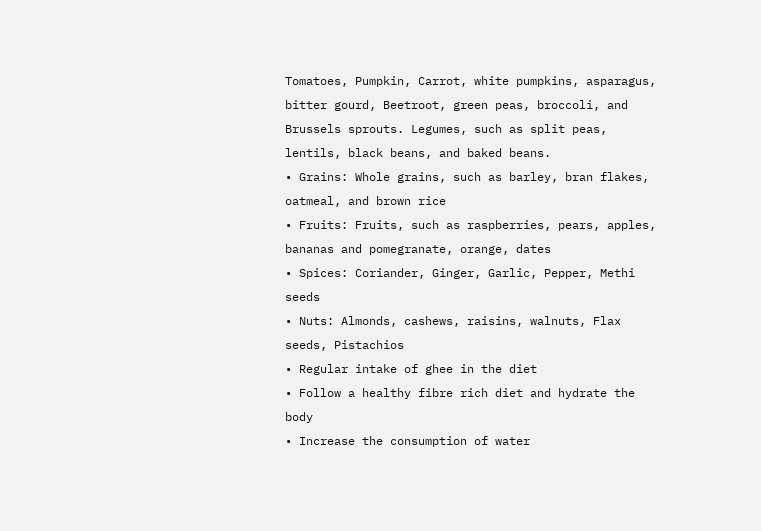Tomatoes, Pumpkin, Carrot, white pumpkins, asparagus, bitter gourd, Beetroot, green peas, broccoli, and Brussels sprouts. Legumes, such as split peas, lentils, black beans, and baked beans.
• Grains: Whole grains, such as barley, bran flakes, oatmeal, and brown rice
• Fruits: Fruits, such as raspberries, pears, apples, bananas and pomegranate, orange, dates
• Spices: Coriander, Ginger, Garlic, Pepper, Methi seeds
• Nuts: Almonds, cashews, raisins, walnuts, Flax seeds, Pistachios
• Regular intake of ghee in the diet
• Follow a healthy fibre rich diet and hydrate the body
• Increase the consumption of water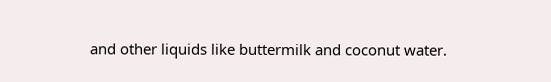and other liquids like buttermilk and coconut water.